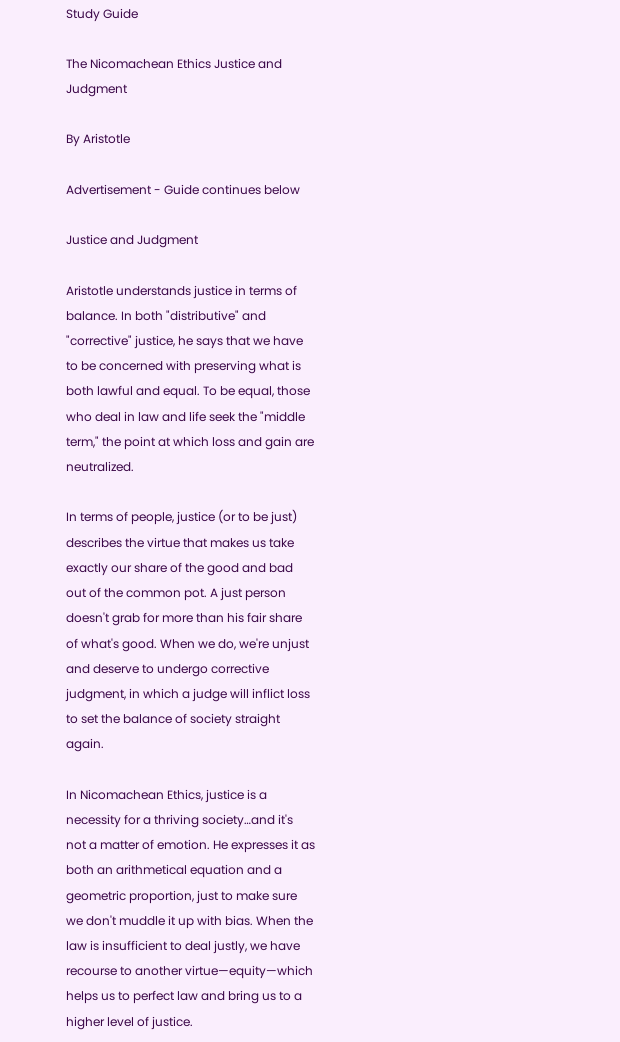Study Guide

The Nicomachean Ethics Justice and Judgment

By Aristotle

Advertisement - Guide continues below

Justice and Judgment

Aristotle understands justice in terms of balance. In both "distributive" and "corrective" justice, he says that we have to be concerned with preserving what is both lawful and equal. To be equal, those who deal in law and life seek the "middle term," the point at which loss and gain are neutralized.

In terms of people, justice (or to be just) describes the virtue that makes us take exactly our share of the good and bad out of the common pot. A just person doesn't grab for more than his fair share of what's good. When we do, we're unjust and deserve to undergo corrective judgment, in which a judge will inflict loss to set the balance of society straight again.

In Nicomachean Ethics, justice is a necessity for a thriving society…and it's not a matter of emotion. He expresses it as both an arithmetical equation and a geometric proportion, just to make sure we don't muddle it up with bias. When the law is insufficient to deal justly, we have recourse to another virtue—equity—which helps us to perfect law and bring us to a higher level of justice.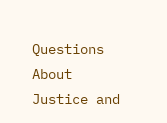Questions About Justice and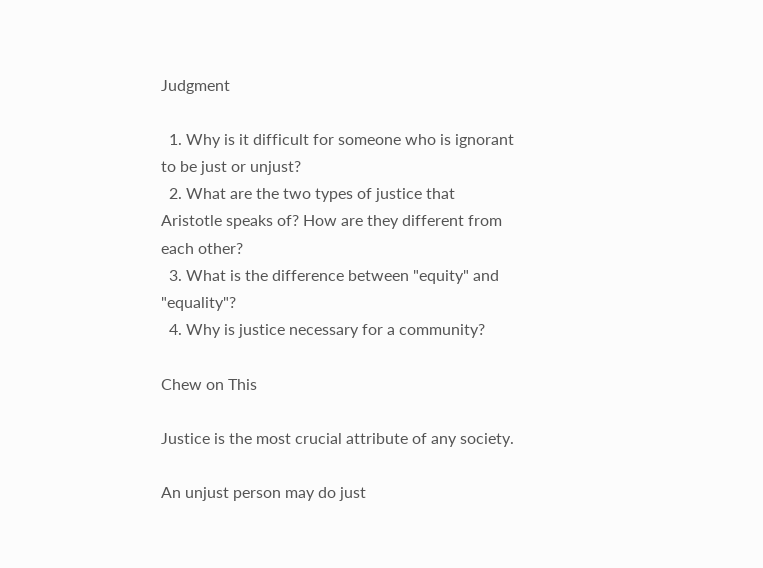Judgment

  1. Why is it difficult for someone who is ignorant to be just or unjust?
  2. What are the two types of justice that Aristotle speaks of? How are they different from each other?
  3. What is the difference between "equity" and "equality"?
  4. Why is justice necessary for a community?

Chew on This

Justice is the most crucial attribute of any society.

An unjust person may do just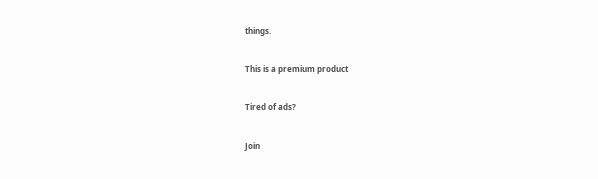things.

This is a premium product

Tired of ads?

Join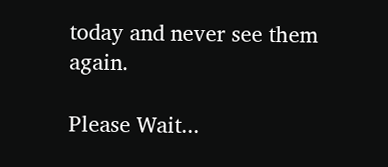today and never see them again.

Please Wait...